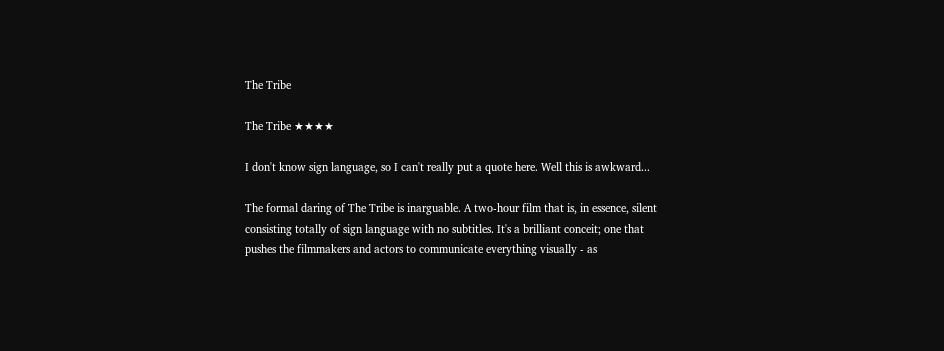The Tribe

The Tribe ★★★★

I don't know sign language, so I can't really put a quote here. Well this is awkward...

The formal daring of The Tribe is inarguable. A two-hour film that is, in essence, silent consisting totally of sign language with no subtitles. It's a brilliant conceit; one that pushes the filmmakers and actors to communicate everything visually - as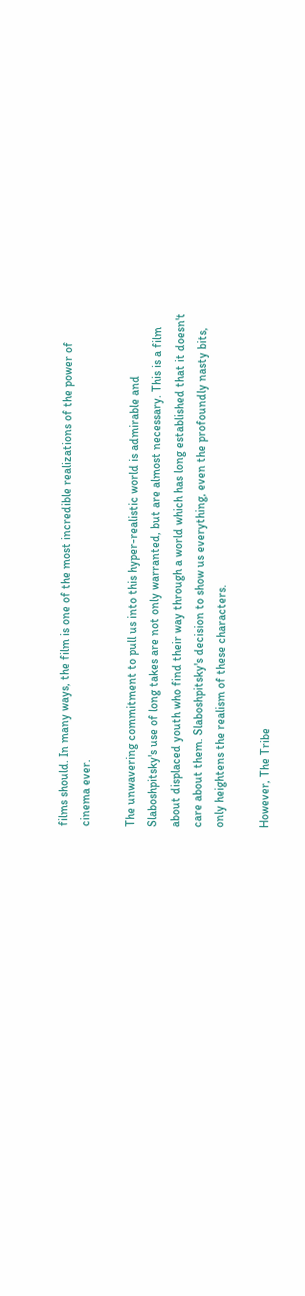films should. In many ways, the film is one of the most incredible realizations of the power of cinema ever.

The unwavering commitment to pull us into this hyper-realistic world is admirable and Slaboshpitsky's use of long takes are not only warranted, but are almost necessary. This is a film about displaced youth who find their way through a world which has long established that it doesn't care about them. Slaboshpitsky's decision to show us everything, even the profoundly nasty bits, only heightens the realism of these characters.

However, The Tribe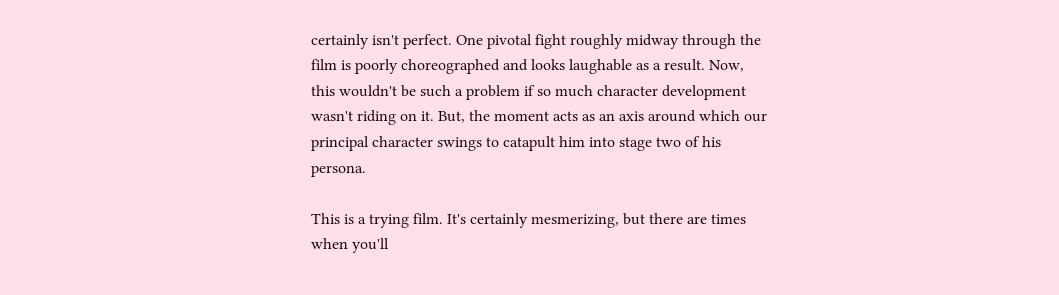certainly isn't perfect. One pivotal fight roughly midway through the film is poorly choreographed and looks laughable as a result. Now, this wouldn't be such a problem if so much character development wasn't riding on it. But, the moment acts as an axis around which our principal character swings to catapult him into stage two of his persona.

This is a trying film. It's certainly mesmerizing, but there are times when you'll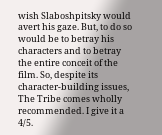wish Slaboshpitsky would avert his gaze. But, to do so would be to betray his characters and to betray the entire conceit of the film. So, despite its character-building issues, The Tribe comes wholly recommended. I give it a 4/5.